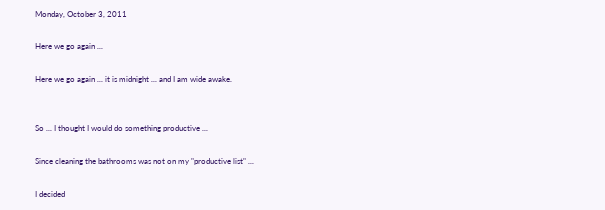Monday, October 3, 2011

Here we go again ...

Here we go again ... it is midnight ... and I am wide awake.


So ... I thought I would do something productive ...

Since cleaning the bathrooms was not on my "productive list" ...

I decided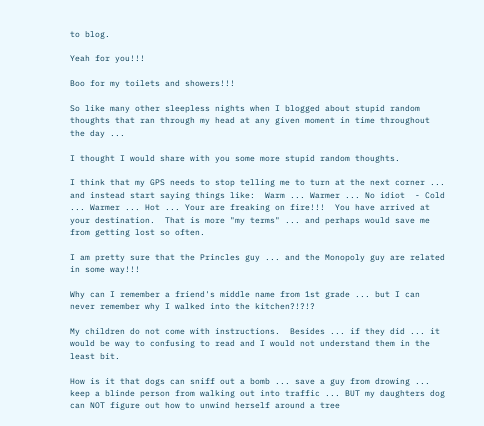to blog.

Yeah for you!!!

Boo for my toilets and showers!!!

So like many other sleepless nights when I blogged about stupid random thoughts that ran through my head at any given moment in time throughout the day ...

I thought I would share with you some more stupid random thoughts.

I think that my GPS needs to stop telling me to turn at the next corner ... and instead start saying things like:  Warm ... Warmer ... No idiot  - Cold ... Warmer ... Hot ... Your are freaking on fire!!!  You have arrived at your destination.  That is more "my terms" ... and perhaps would save me from getting lost so often.

I am pretty sure that the Princles guy ... and the Monopoly guy are related in some way!!!

Why can I remember a friend's middle name from 1st grade ... but I can never remember why I walked into the kitchen?!?!?

My children do not come with instructions.  Besides ... if they did ... it would be way to confusing to read and I would not understand them in the least bit.

How is it that dogs can sniff out a bomb ... save a guy from drowing ... keep a blinde person from walking out into traffic ... BUT my daughters dog can NOT figure out how to unwind herself around a tree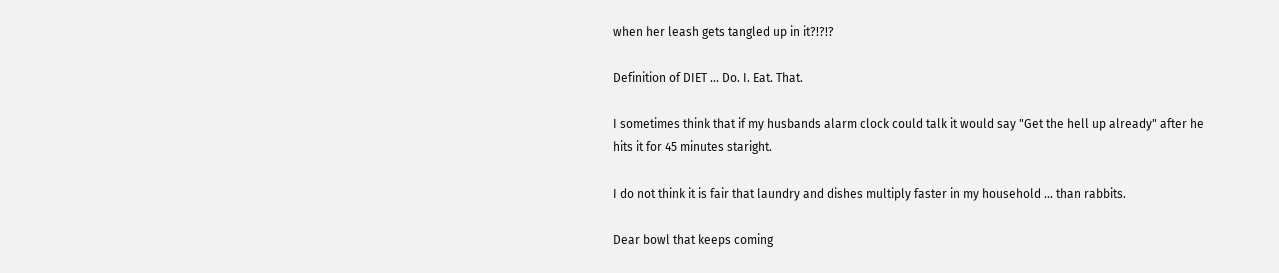when her leash gets tangled up in it?!?!?

Definition of DIET ... Do. I. Eat. That.

I sometimes think that if my husbands alarm clock could talk it would say "Get the hell up already" after he hits it for 45 minutes staright.

I do not think it is fair that laundry and dishes multiply faster in my household ... than rabbits.

Dear bowl that keeps coming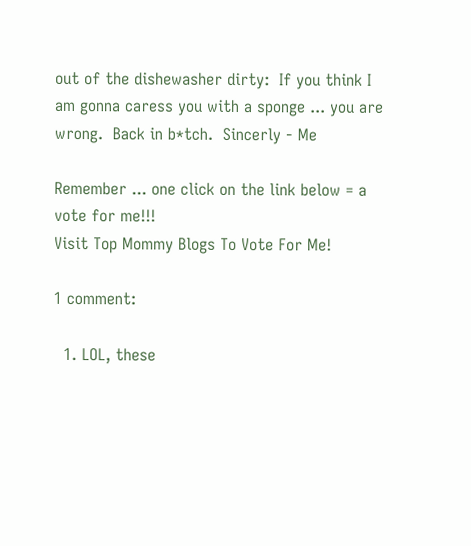out of the dishewasher dirty:  If you think I am gonna caress you with a sponge ... you are wrong.  Back in b*tch.  Sincerly - Me

Remember ... one click on the link below = a vote for me!!!
Visit Top Mommy Blogs To Vote For Me!

1 comment:

  1. LOL, these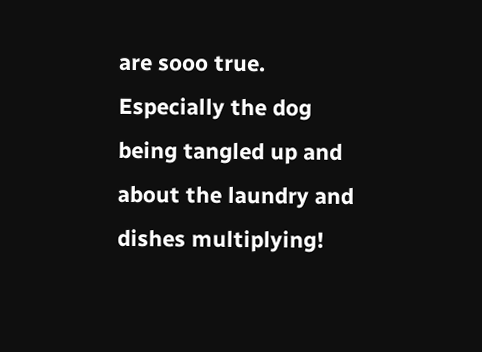are sooo true. Especially the dog being tangled up and about the laundry and dishes multiplying!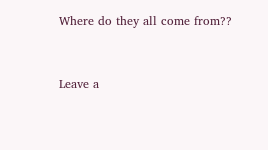Where do they all come from??


Leave a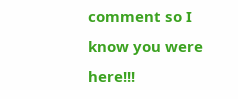comment so I know you were here!!!